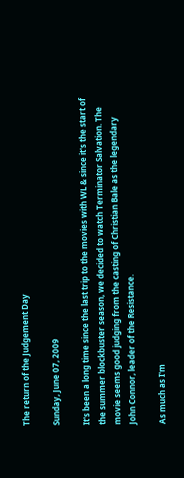The return of the Judgement Day

Sunday, June 07, 2009

It's been a long time since the last trip to the movies with WL & since it's the start of the summer blockbuster season, we decided to watch Terminator Salvation. The movie seems good judging from the casting of Christian Bale as the legendary John Connor, leader of the Resistance.

As much as I'm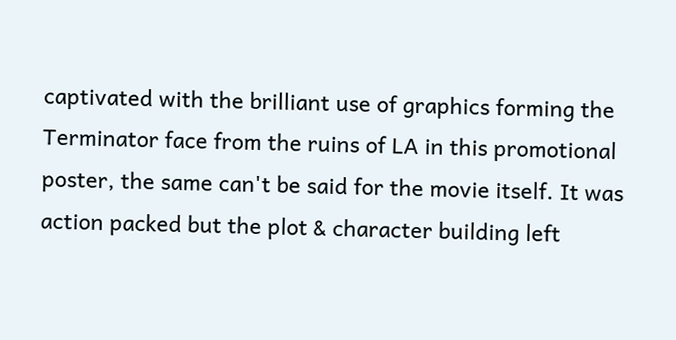captivated with the brilliant use of graphics forming the Terminator face from the ruins of LA in this promotional poster, the same can't be said for the movie itself. It was action packed but the plot & character building left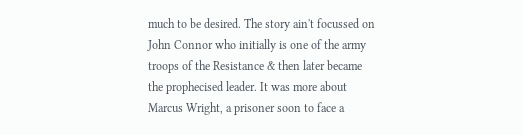much to be desired. The story ain't focussed on John Connor who initially is one of the army troops of the Resistance & then later became the prophecised leader. It was more about Marcus Wright, a prisoner soon to face a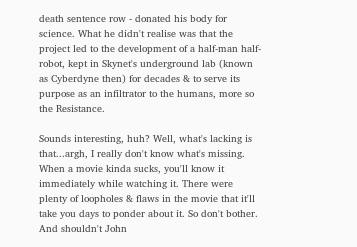death sentence row - donated his body for science. What he didn't realise was that the project led to the development of a half-man half-robot, kept in Skynet's underground lab (known as Cyberdyne then) for decades & to serve its purpose as an infiltrator to the humans, more so the Resistance.

Sounds interesting, huh? Well, what's lacking is that...argh, I really don't know what's missing. When a movie kinda sucks, you'll know it immediately while watching it. There were plenty of loopholes & flaws in the movie that it'll take you days to ponder about it. So don't bother. And shouldn't John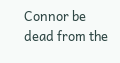Connor be dead from the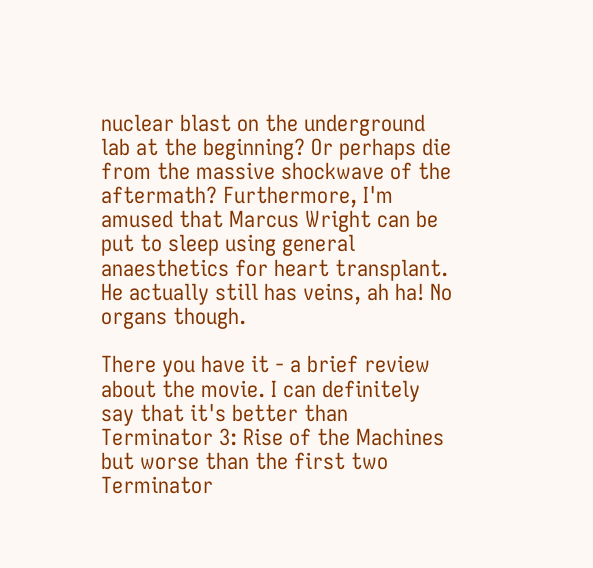nuclear blast on the underground lab at the beginning? Or perhaps die from the massive shockwave of the aftermath? Furthermore, I'm amused that Marcus Wright can be put to sleep using general anaesthetics for heart transplant. He actually still has veins, ah ha! No organs though.

There you have it - a brief review about the movie. I can definitely say that it's better than Terminator 3: Rise of the Machines but worse than the first two Terminator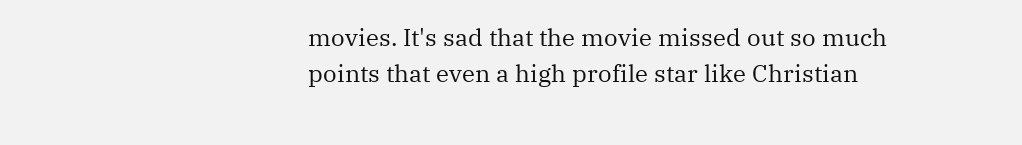movies. It's sad that the movie missed out so much points that even a high profile star like Christian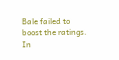Bale failed to boost the ratings. In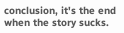conclusion, it's the end when the story sucks.